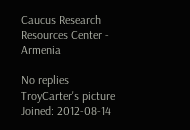Caucus Research Resources Center - Armenia

No replies
TroyCarter's picture
Joined: 2012-08-14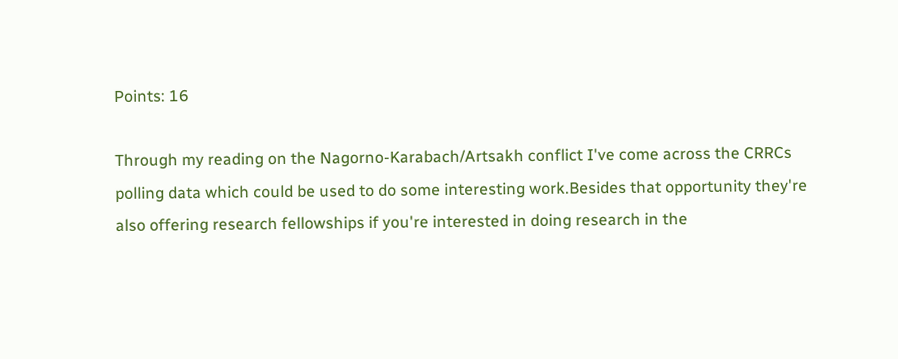Points: 16

Through my reading on the Nagorno-Karabach/Artsakh conflict I've come across the CRRCs polling data which could be used to do some interesting work.Besides that opportunity they're also offering research fellowships if you're interested in doing research in the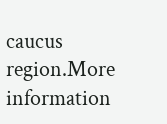caucus region.More information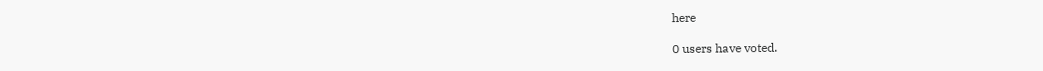here

0 users have voted.